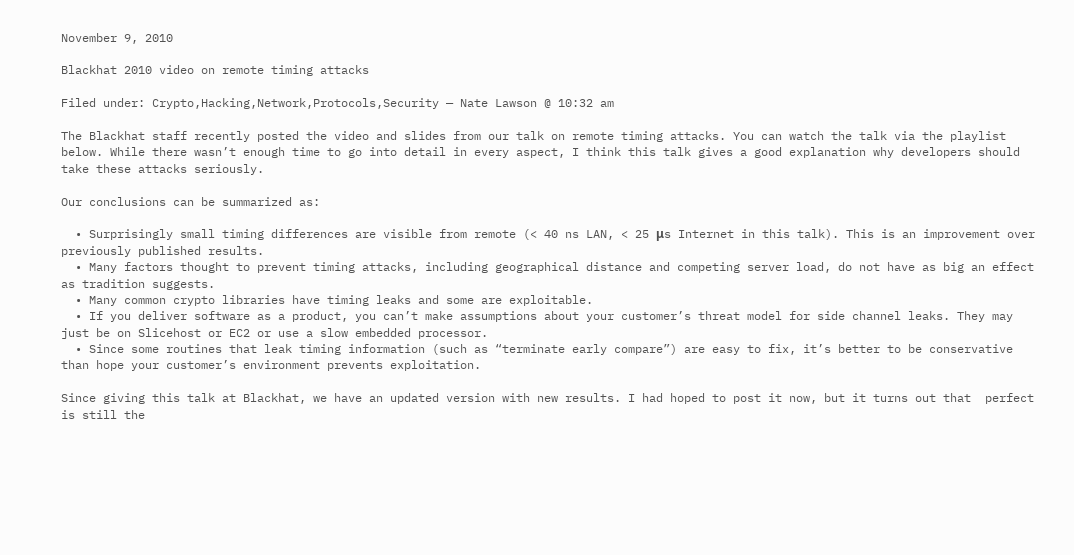November 9, 2010

Blackhat 2010 video on remote timing attacks

Filed under: Crypto,Hacking,Network,Protocols,Security — Nate Lawson @ 10:32 am

The Blackhat staff recently posted the video and slides from our talk on remote timing attacks. You can watch the talk via the playlist below. While there wasn’t enough time to go into detail in every aspect, I think this talk gives a good explanation why developers should take these attacks seriously.

Our conclusions can be summarized as:

  • Surprisingly small timing differences are visible from remote (< 40 ns LAN, < 25 μs Internet in this talk). This is an improvement over previously published results.
  • Many factors thought to prevent timing attacks, including geographical distance and competing server load, do not have as big an effect as tradition suggests.
  • Many common crypto libraries have timing leaks and some are exploitable.
  • If you deliver software as a product, you can’t make assumptions about your customer’s threat model for side channel leaks. They may just be on Slicehost or EC2 or use a slow embedded processor.
  • Since some routines that leak timing information (such as “terminate early compare”) are easy to fix, it’s better to be conservative than hope your customer’s environment prevents exploitation.

Since giving this talk at Blackhat, we have an updated version with new results. I had hoped to post it now, but it turns out that  perfect is still the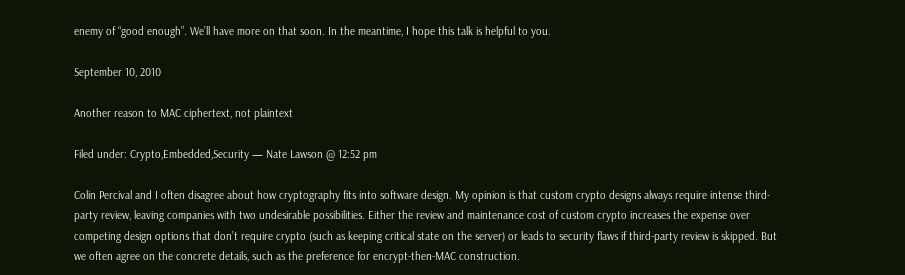enemy of “good enough”. We’ll have more on that soon. In the meantime, I hope this talk is helpful to you.

September 10, 2010

Another reason to MAC ciphertext, not plaintext

Filed under: Crypto,Embedded,Security — Nate Lawson @ 12:52 pm

Colin Percival and I often disagree about how cryptography fits into software design. My opinion is that custom crypto designs always require intense third-party review, leaving companies with two undesirable possibilities. Either the review and maintenance cost of custom crypto increases the expense over competing design options that don’t require crypto (such as keeping critical state on the server) or leads to security flaws if third-party review is skipped. But we often agree on the concrete details, such as the preference for encrypt-then-MAC construction.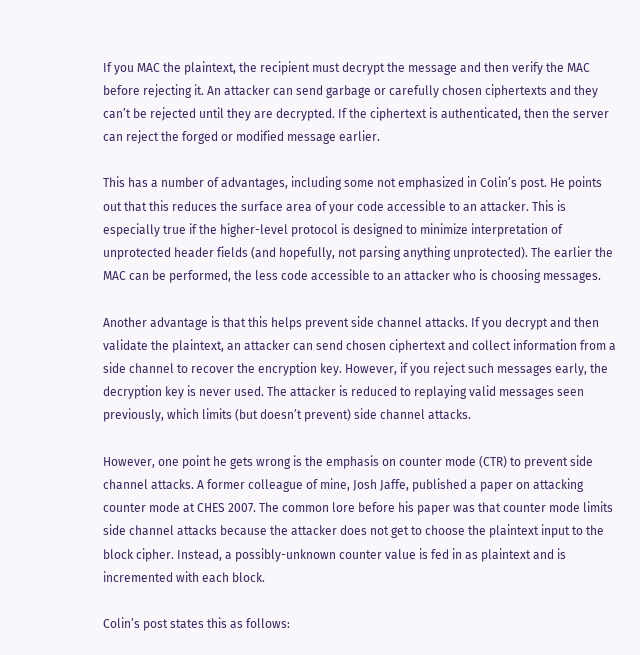If you MAC the plaintext, the recipient must decrypt the message and then verify the MAC before rejecting it. An attacker can send garbage or carefully chosen ciphertexts and they can’t be rejected until they are decrypted. If the ciphertext is authenticated, then the server can reject the forged or modified message earlier.

This has a number of advantages, including some not emphasized in Colin’s post. He points out that this reduces the surface area of your code accessible to an attacker. This is especially true if the higher-level protocol is designed to minimize interpretation of unprotected header fields (and hopefully, not parsing anything unprotected). The earlier the MAC can be performed, the less code accessible to an attacker who is choosing messages.

Another advantage is that this helps prevent side channel attacks. If you decrypt and then validate the plaintext, an attacker can send chosen ciphertext and collect information from a side channel to recover the encryption key. However, if you reject such messages early, the decryption key is never used. The attacker is reduced to replaying valid messages seen previously, which limits (but doesn’t prevent) side channel attacks.

However, one point he gets wrong is the emphasis on counter mode (CTR) to prevent side channel attacks. A former colleague of mine, Josh Jaffe, published a paper on attacking counter mode at CHES 2007. The common lore before his paper was that counter mode limits side channel attacks because the attacker does not get to choose the plaintext input to the block cipher. Instead, a possibly-unknown counter value is fed in as plaintext and is incremented with each block.

Colin’s post states this as follows: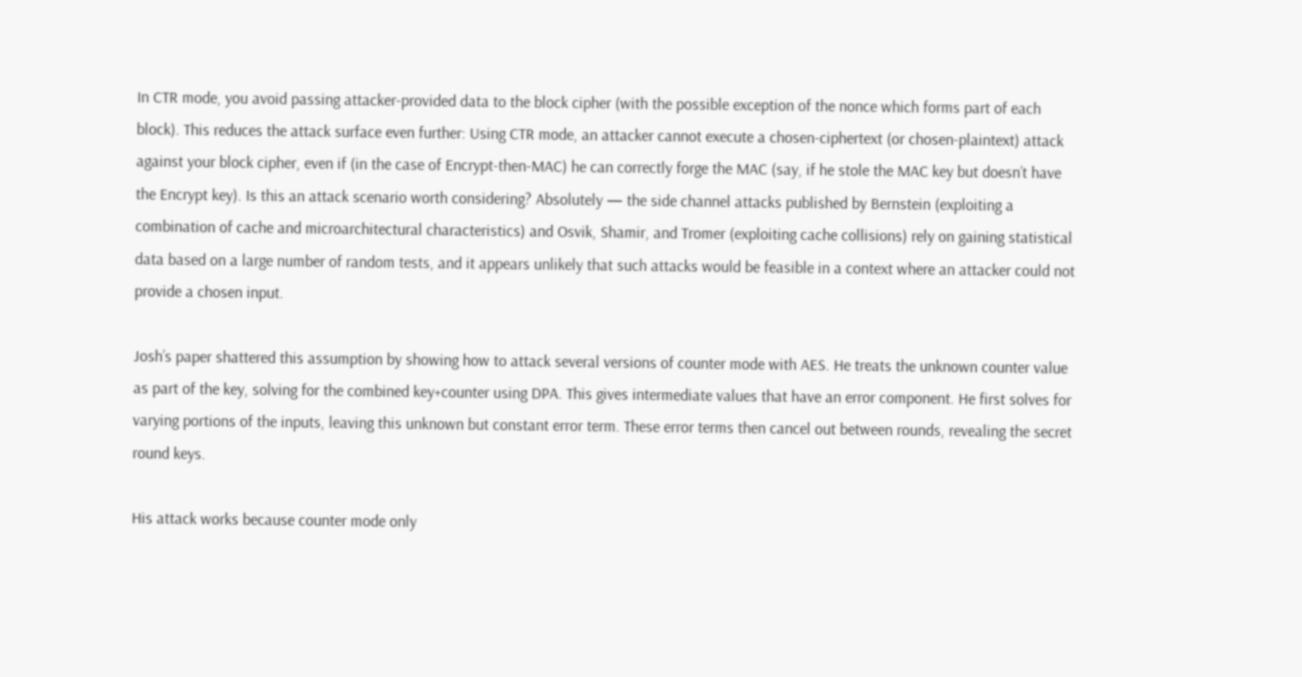In CTR mode, you avoid passing attacker-provided data to the block cipher (with the possible exception of the nonce which forms part of each block). This reduces the attack surface even further: Using CTR mode, an attacker cannot execute a chosen-ciphertext (or chosen-plaintext) attack against your block cipher, even if (in the case of Encrypt-then-MAC) he can correctly forge the MAC (say, if he stole the MAC key but doesn’t have the Encrypt key). Is this an attack scenario worth considering? Absolutely — the side channel attacks published by Bernstein (exploiting a combination of cache and microarchitectural characteristics) and Osvik, Shamir, and Tromer (exploiting cache collisions) rely on gaining statistical data based on a large number of random tests, and it appears unlikely that such attacks would be feasible in a context where an attacker could not provide a chosen input.

Josh’s paper shattered this assumption by showing how to attack several versions of counter mode with AES. He treats the unknown counter value as part of the key, solving for the combined key+counter using DPA. This gives intermediate values that have an error component. He first solves for varying portions of the inputs, leaving this unknown but constant error term. These error terms then cancel out between rounds, revealing the secret round keys.

His attack works because counter mode only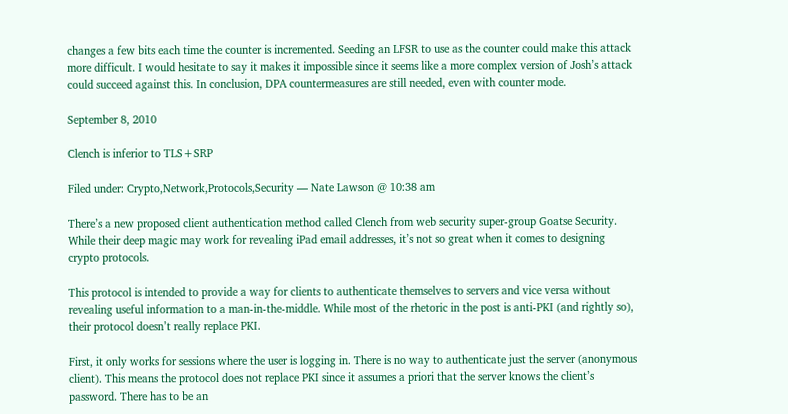changes a few bits each time the counter is incremented. Seeding an LFSR to use as the counter could make this attack more difficult. I would hesitate to say it makes it impossible since it seems like a more complex version of Josh’s attack could succeed against this. In conclusion, DPA countermeasures are still needed, even with counter mode.

September 8, 2010

Clench is inferior to TLS+SRP

Filed under: Crypto,Network,Protocols,Security — Nate Lawson @ 10:38 am

There’s a new proposed client authentication method called Clench from web security super-group Goatse Security. While their deep magic may work for revealing iPad email addresses, it’s not so great when it comes to designing crypto protocols.

This protocol is intended to provide a way for clients to authenticate themselves to servers and vice versa without revealing useful information to a man-in-the-middle. While most of the rhetoric in the post is anti-PKI (and rightly so), their protocol doesn’t really replace PKI.

First, it only works for sessions where the user is logging in. There is no way to authenticate just the server (anonymous client). This means the protocol does not replace PKI since it assumes a priori that the server knows the client’s password. There has to be an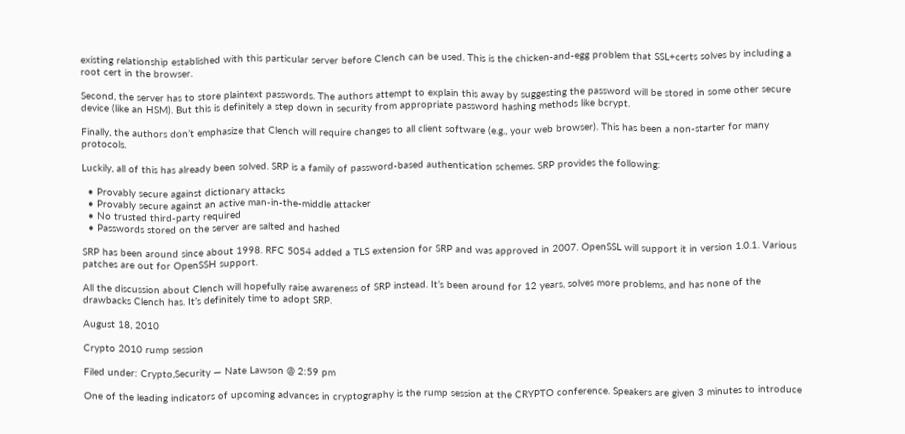existing relationship established with this particular server before Clench can be used. This is the chicken-and-egg problem that SSL+certs solves by including a root cert in the browser.

Second, the server has to store plaintext passwords. The authors attempt to explain this away by suggesting the password will be stored in some other secure device (like an HSM). But this is definitely a step down in security from appropriate password hashing methods like bcrypt.

Finally, the authors don’t emphasize that Clench will require changes to all client software (e.g., your web browser). This has been a non-starter for many protocols.

Luckily, all of this has already been solved. SRP is a family of password-based authentication schemes. SRP provides the following:

  • Provably secure against dictionary attacks
  • Provably secure against an active man-in-the-middle attacker
  • No trusted third-party required
  • Passwords stored on the server are salted and hashed

SRP has been around since about 1998. RFC 5054 added a TLS extension for SRP and was approved in 2007. OpenSSL will support it in version 1.0.1. Various patches are out for OpenSSH support.

All the discussion about Clench will hopefully raise awareness of SRP instead. It’s been around for 12 years, solves more problems, and has none of the drawbacks Clench has. It’s definitely time to adopt SRP.

August 18, 2010

Crypto 2010 rump session

Filed under: Crypto,Security — Nate Lawson @ 2:59 pm

One of the leading indicators of upcoming advances in cryptography is the rump session at the CRYPTO conference. Speakers are given 3 minutes to introduce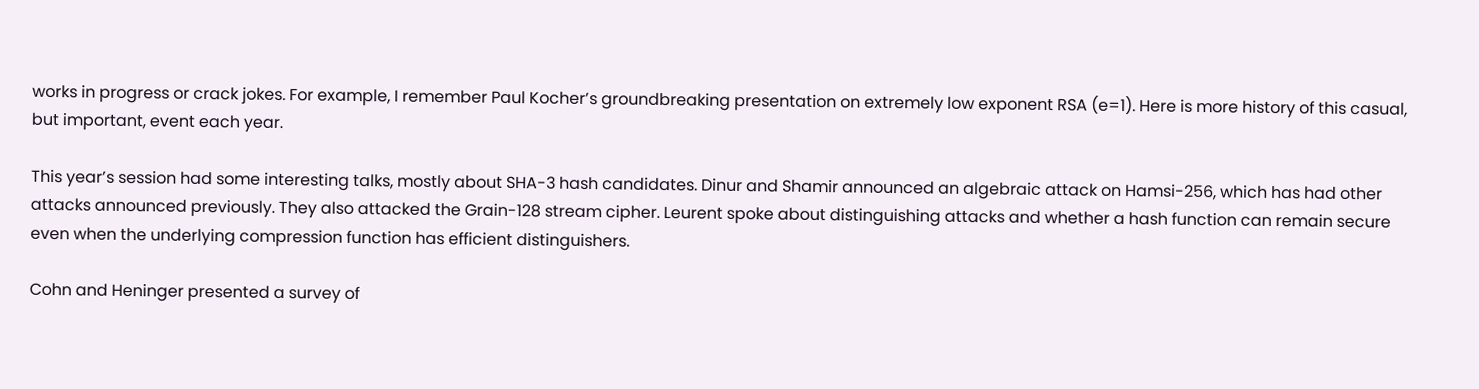works in progress or crack jokes. For example, I remember Paul Kocher’s groundbreaking presentation on extremely low exponent RSA (e=1). Here is more history of this casual, but important, event each year.

This year’s session had some interesting talks, mostly about SHA-3 hash candidates. Dinur and Shamir announced an algebraic attack on Hamsi-256, which has had other attacks announced previously. They also attacked the Grain-128 stream cipher. Leurent spoke about distinguishing attacks and whether a hash function can remain secure even when the underlying compression function has efficient distinguishers.

Cohn and Heninger presented a survey of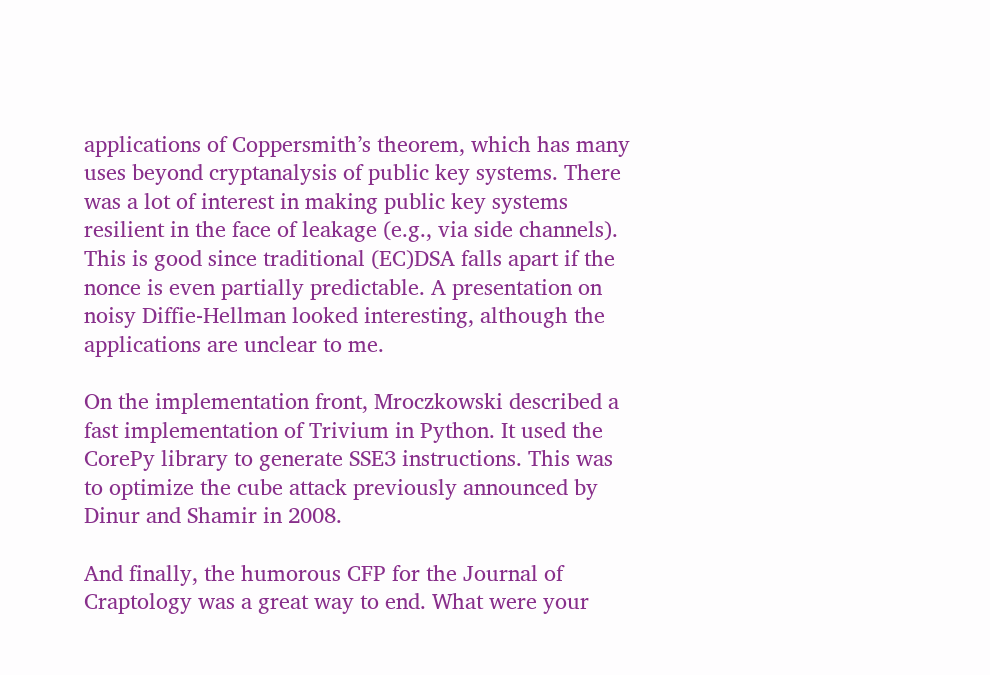applications of Coppersmith’s theorem, which has many uses beyond cryptanalysis of public key systems. There was a lot of interest in making public key systems resilient in the face of leakage (e.g., via side channels). This is good since traditional (EC)DSA falls apart if the nonce is even partially predictable. A presentation on noisy Diffie-Hellman looked interesting, although the applications are unclear to me.

On the implementation front, Mroczkowski described a fast implementation of Trivium in Python. It used the CorePy library to generate SSE3 instructions. This was to optimize the cube attack previously announced by Dinur and Shamir in 2008.

And finally, the humorous CFP for the Journal of Craptology was a great way to end. What were your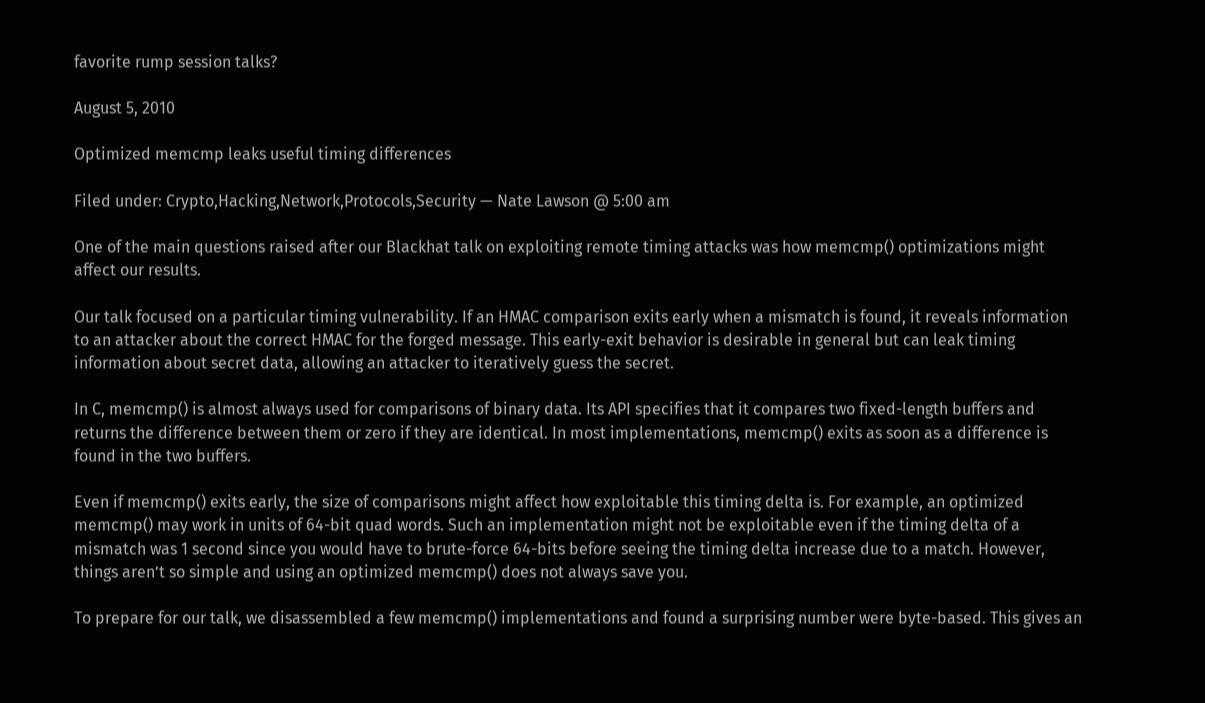favorite rump session talks?

August 5, 2010

Optimized memcmp leaks useful timing differences

Filed under: Crypto,Hacking,Network,Protocols,Security — Nate Lawson @ 5:00 am

One of the main questions raised after our Blackhat talk on exploiting remote timing attacks was how memcmp() optimizations might affect our results.

Our talk focused on a particular timing vulnerability. If an HMAC comparison exits early when a mismatch is found, it reveals information to an attacker about the correct HMAC for the forged message. This early-exit behavior is desirable in general but can leak timing information about secret data, allowing an attacker to iteratively guess the secret.

In C, memcmp() is almost always used for comparisons of binary data. Its API specifies that it compares two fixed-length buffers and returns the difference between them or zero if they are identical. In most implementations, memcmp() exits as soon as a difference is found in the two buffers.

Even if memcmp() exits early, the size of comparisons might affect how exploitable this timing delta is. For example, an optimized memcmp() may work in units of 64-bit quad words. Such an implementation might not be exploitable even if the timing delta of a mismatch was 1 second since you would have to brute-force 64-bits before seeing the timing delta increase due to a match. However, things aren’t so simple and using an optimized memcmp() does not always save you.

To prepare for our talk, we disassembled a few memcmp() implementations and found a surprising number were byte-based. This gives an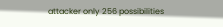attacker only 256 possibilities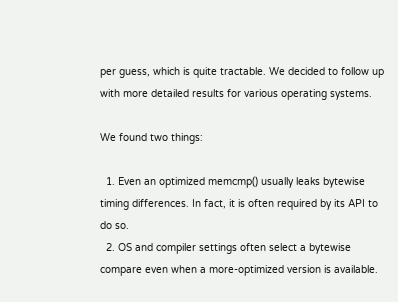per guess, which is quite tractable. We decided to follow up with more detailed results for various operating systems.

We found two things:

  1. Even an optimized memcmp() usually leaks bytewise timing differences. In fact, it is often required by its API to do so.
  2. OS and compiler settings often select a bytewise compare even when a more-optimized version is available.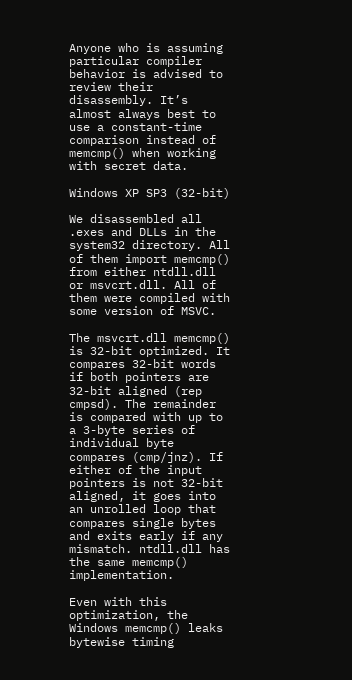Anyone who is assuming particular compiler behavior is advised to review their disassembly. It’s almost always best to use a constant-time comparison instead of memcmp() when working with secret data.

Windows XP SP3 (32-bit)

We disassembled all .exes and DLLs in the system32 directory. All of them import memcmp() from either ntdll.dll or msvcrt.dll. All of them were compiled with some version of MSVC.

The msvcrt.dll memcmp() is 32-bit optimized. It compares 32-bit words if both pointers are 32-bit aligned (rep cmpsd). The remainder is compared with up to a 3-byte series of individual byte compares (cmp/jnz). If either of the input pointers is not 32-bit aligned, it goes into an unrolled loop that compares single bytes and exits early if any mismatch. ntdll.dll has the same memcmp() implementation.

Even with this optimization, the Windows memcmp() leaks bytewise timing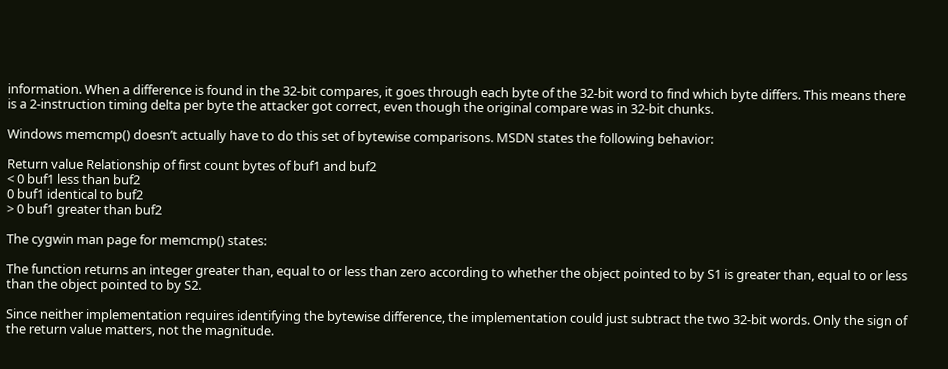information. When a difference is found in the 32-bit compares, it goes through each byte of the 32-bit word to find which byte differs. This means there is a 2-instruction timing delta per byte the attacker got correct, even though the original compare was in 32-bit chunks.

Windows memcmp() doesn’t actually have to do this set of bytewise comparisons. MSDN states the following behavior:

Return value Relationship of first count bytes of buf1 and buf2
< 0 buf1 less than buf2
0 buf1 identical to buf2
> 0 buf1 greater than buf2

The cygwin man page for memcmp() states:

The function returns an integer greater than, equal to or less than zero according to whether the object pointed to by S1 is greater than, equal to or less than the object pointed to by S2.

Since neither implementation requires identifying the bytewise difference, the implementation could just subtract the two 32-bit words. Only the sign of the return value matters, not the magnitude.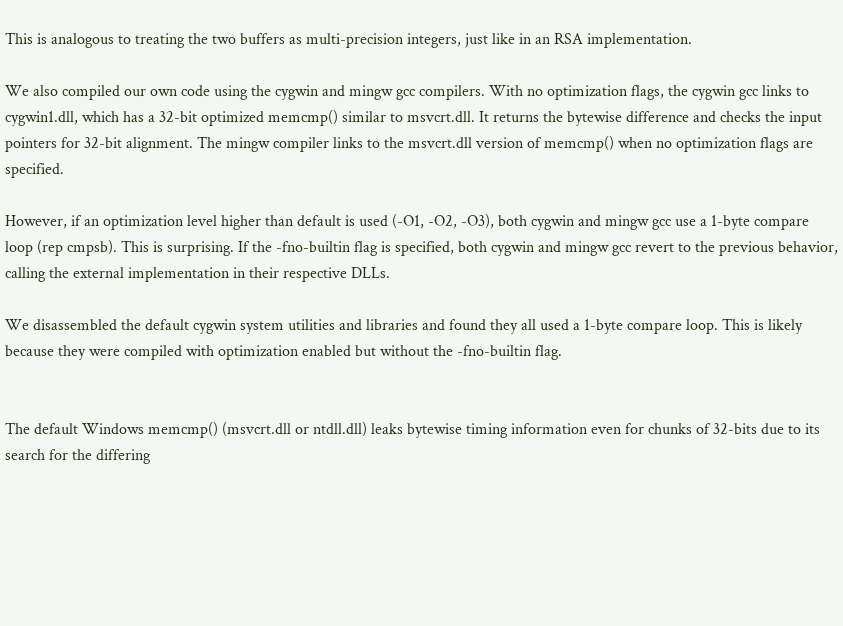This is analogous to treating the two buffers as multi-precision integers, just like in an RSA implementation.

We also compiled our own code using the cygwin and mingw gcc compilers. With no optimization flags, the cygwin gcc links to cygwin1.dll, which has a 32-bit optimized memcmp() similar to msvcrt.dll. It returns the bytewise difference and checks the input pointers for 32-bit alignment. The mingw compiler links to the msvcrt.dll version of memcmp() when no optimization flags are specified.

However, if an optimization level higher than default is used (-O1, -O2, -O3), both cygwin and mingw gcc use a 1-byte compare loop (rep cmpsb). This is surprising. If the -fno-builtin flag is specified, both cygwin and mingw gcc revert to the previous behavior, calling the external implementation in their respective DLLs.

We disassembled the default cygwin system utilities and libraries and found they all used a 1-byte compare loop. This is likely because they were compiled with optimization enabled but without the -fno-builtin flag.


The default Windows memcmp() (msvcrt.dll or ntdll.dll) leaks bytewise timing information even for chunks of 32-bits due to its search for the differing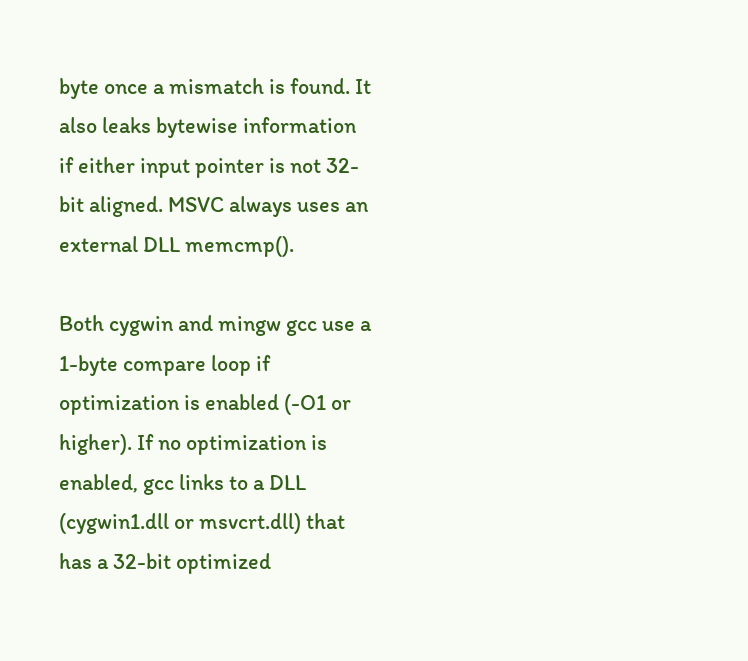byte once a mismatch is found. It also leaks bytewise information if either input pointer is not 32-bit aligned. MSVC always uses an external DLL memcmp().

Both cygwin and mingw gcc use a 1-byte compare loop if optimization is enabled (-O1 or higher). If no optimization is enabled, gcc links to a DLL (cygwin1.dll or msvcrt.dll) that has a 32-bit optimized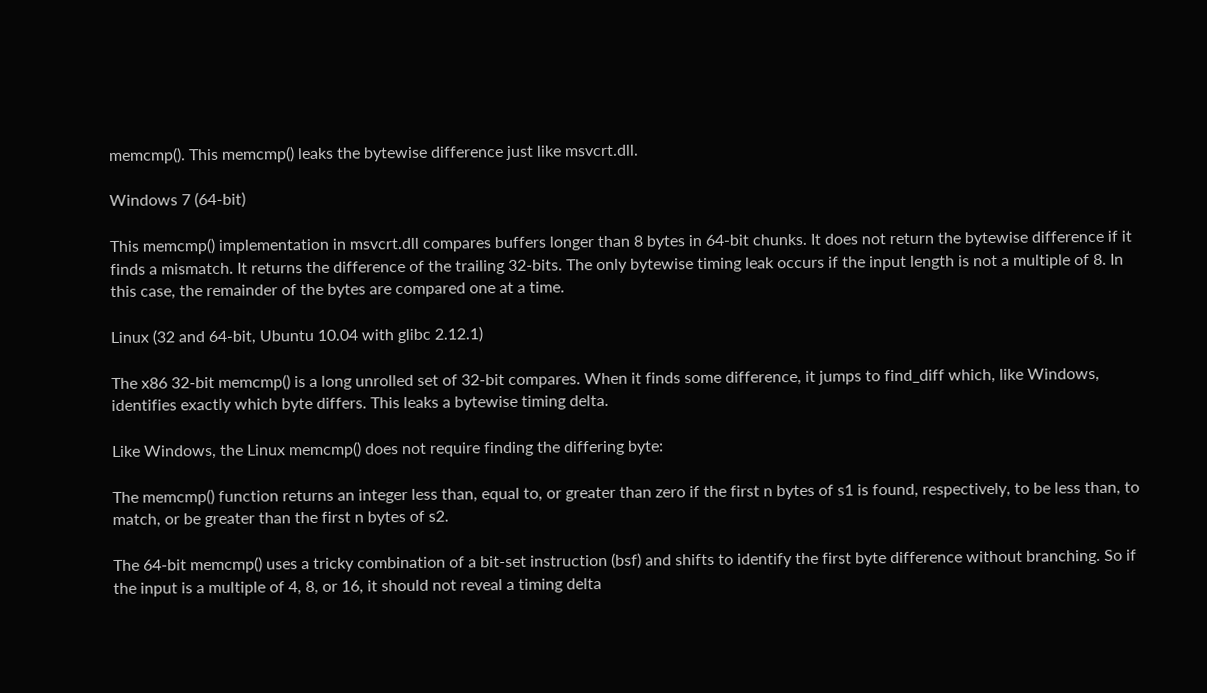memcmp(). This memcmp() leaks the bytewise difference just like msvcrt.dll.

Windows 7 (64-bit)

This memcmp() implementation in msvcrt.dll compares buffers longer than 8 bytes in 64-bit chunks. It does not return the bytewise difference if it finds a mismatch. It returns the difference of the trailing 32-bits. The only bytewise timing leak occurs if the input length is not a multiple of 8. In this case, the remainder of the bytes are compared one at a time.

Linux (32 and 64-bit, Ubuntu 10.04 with glibc 2.12.1)

The x86 32-bit memcmp() is a long unrolled set of 32-bit compares. When it finds some difference, it jumps to find_diff which, like Windows, identifies exactly which byte differs. This leaks a bytewise timing delta.

Like Windows, the Linux memcmp() does not require finding the differing byte:

The memcmp() function returns an integer less than, equal to, or greater than zero if the first n bytes of s1 is found, respectively, to be less than, to match, or be greater than the first n bytes of s2.

The 64-bit memcmp() uses a tricky combination of a bit-set instruction (bsf) and shifts to identify the first byte difference without branching. So if the input is a multiple of 4, 8, or 16, it should not reveal a timing delta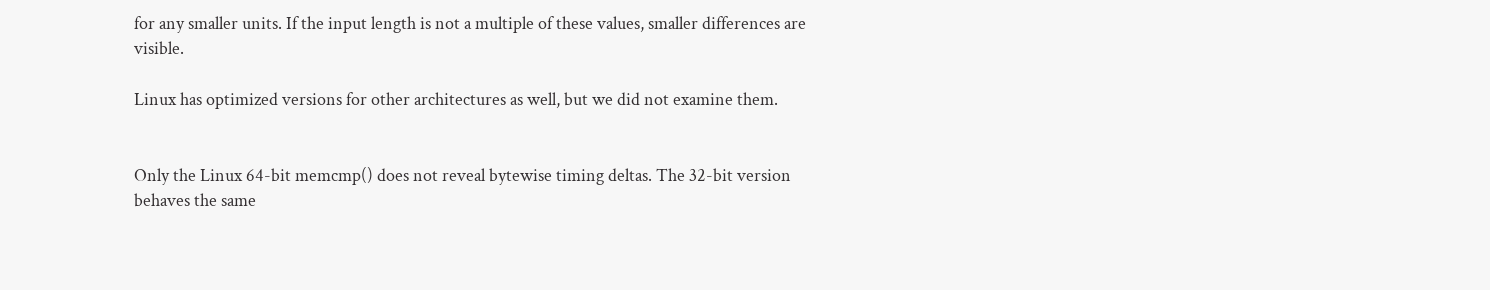for any smaller units. If the input length is not a multiple of these values, smaller differences are visible.

Linux has optimized versions for other architectures as well, but we did not examine them.


Only the Linux 64-bit memcmp() does not reveal bytewise timing deltas. The 32-bit version behaves the same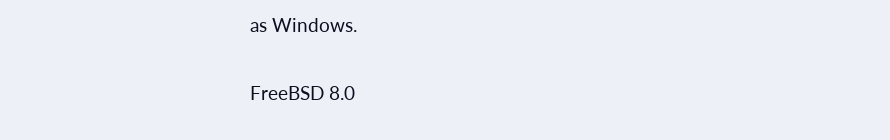as Windows.

FreeBSD 8.0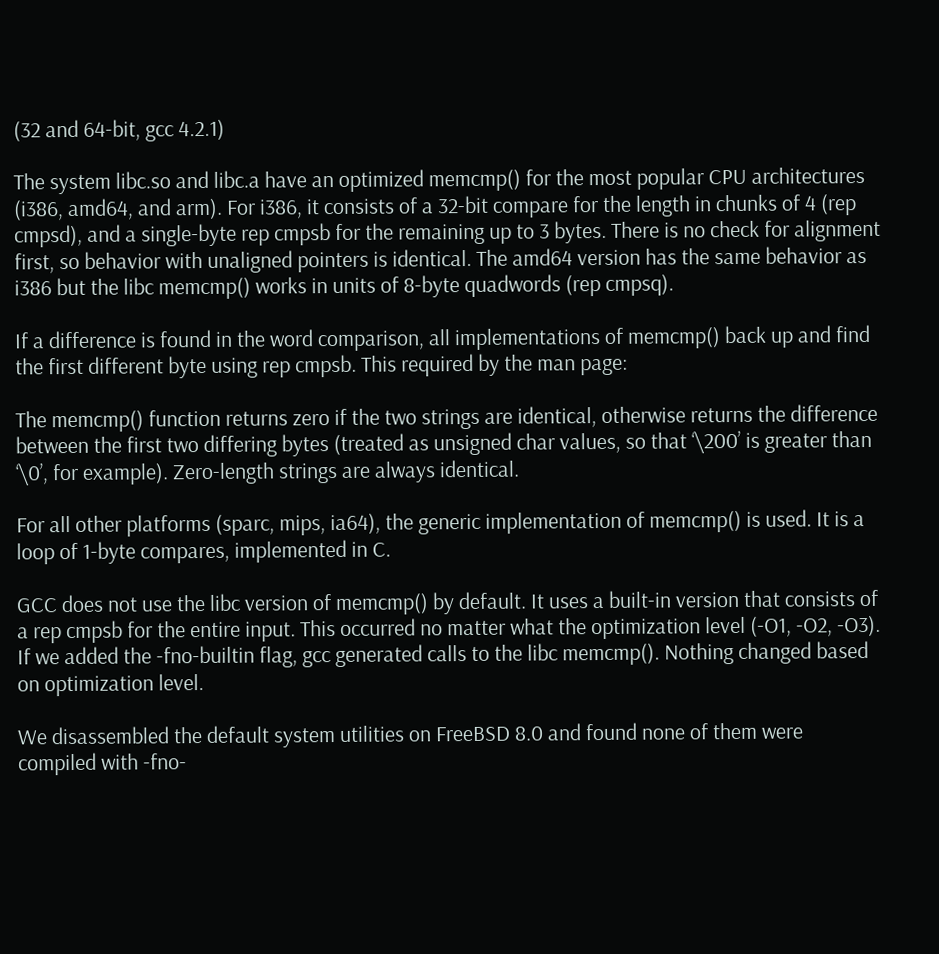(32 and 64-bit, gcc 4.2.1)

The system libc.so and libc.a have an optimized memcmp() for the most popular CPU architectures (i386, amd64, and arm). For i386, it consists of a 32-bit compare for the length in chunks of 4 (rep cmpsd), and a single-byte rep cmpsb for the remaining up to 3 bytes. There is no check for alignment first, so behavior with unaligned pointers is identical. The amd64 version has the same behavior as i386 but the libc memcmp() works in units of 8-byte quadwords (rep cmpsq).

If a difference is found in the word comparison, all implementations of memcmp() back up and find the first different byte using rep cmpsb. This required by the man page:

The memcmp() function returns zero if the two strings are identical, otherwise returns the difference between the first two differing bytes (treated as unsigned char values, so that ‘\200’ is greater than ‘\0’, for example). Zero-length strings are always identical.

For all other platforms (sparc, mips, ia64), the generic implementation of memcmp() is used. It is a loop of 1-byte compares, implemented in C.

GCC does not use the libc version of memcmp() by default. It uses a built-in version that consists of a rep cmpsb for the entire input. This occurred no matter what the optimization level (-O1, -O2, -O3). If we added the -fno-builtin flag, gcc generated calls to the libc memcmp(). Nothing changed based on optimization level.

We disassembled the default system utilities on FreeBSD 8.0 and found none of them were compiled with -fno-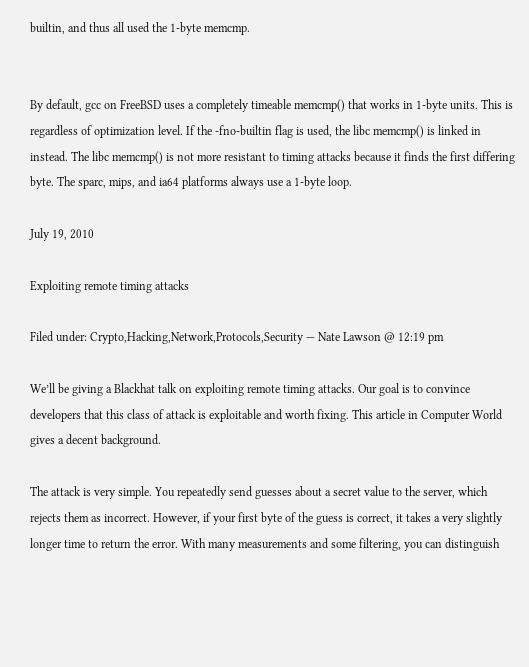builtin, and thus all used the 1-byte memcmp.


By default, gcc on FreeBSD uses a completely timeable memcmp() that works in 1-byte units. This is regardless of optimization level. If the -fno-builtin flag is used, the libc memcmp() is linked in instead. The libc memcmp() is not more resistant to timing attacks because it finds the first differing byte. The sparc, mips, and ia64 platforms always use a 1-byte loop.

July 19, 2010

Exploiting remote timing attacks

Filed under: Crypto,Hacking,Network,Protocols,Security — Nate Lawson @ 12:19 pm

We’ll be giving a Blackhat talk on exploiting remote timing attacks. Our goal is to convince developers that this class of attack is exploitable and worth fixing. This article in Computer World gives a decent background.

The attack is very simple. You repeatedly send guesses about a secret value to the server, which rejects them as incorrect. However, if your first byte of the guess is correct, it takes a very slightly longer time to return the error. With many measurements and some filtering, you can distinguish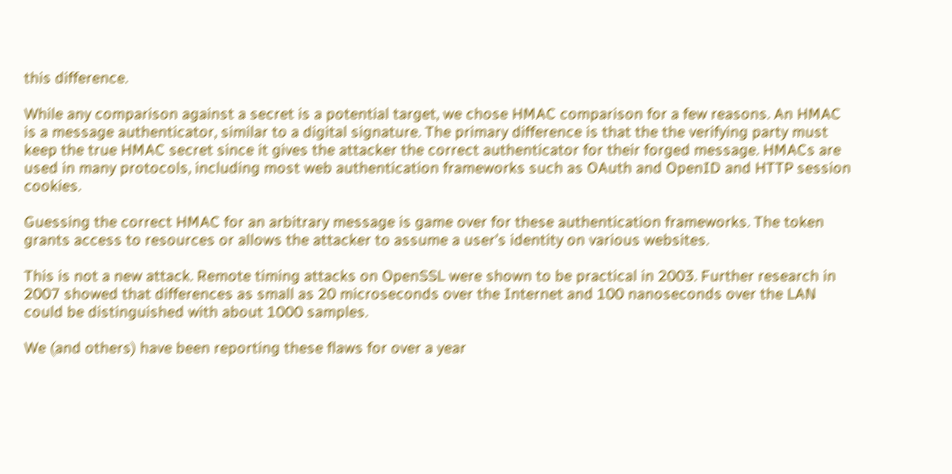this difference.

While any comparison against a secret is a potential target, we chose HMAC comparison for a few reasons. An HMAC is a message authenticator, similar to a digital signature. The primary difference is that the the verifying party must keep the true HMAC secret since it gives the attacker the correct authenticator for their forged message. HMACs are used in many protocols, including most web authentication frameworks such as OAuth and OpenID and HTTP session cookies.

Guessing the correct HMAC for an arbitrary message is game over for these authentication frameworks. The token grants access to resources or allows the attacker to assume a user’s identity on various websites.

This is not a new attack. Remote timing attacks on OpenSSL were shown to be practical in 2003. Further research in 2007 showed that differences as small as 20 microseconds over the Internet and 100 nanoseconds over the LAN could be distinguished with about 1000 samples.

We (and others) have been reporting these flaws for over a year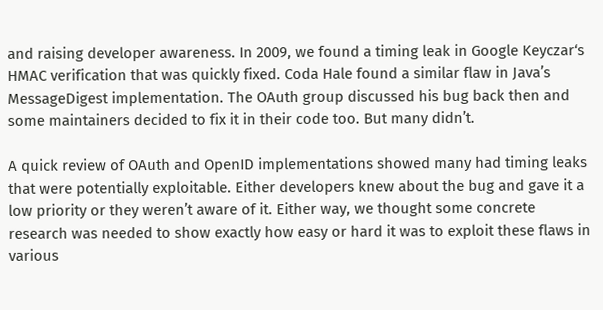and raising developer awareness. In 2009, we found a timing leak in Google Keyczar‘s HMAC verification that was quickly fixed. Coda Hale found a similar flaw in Java’s MessageDigest implementation. The OAuth group discussed his bug back then and some maintainers decided to fix it in their code too. But many didn’t.

A quick review of OAuth and OpenID implementations showed many had timing leaks that were potentially exploitable. Either developers knew about the bug and gave it a low priority or they weren’t aware of it. Either way, we thought some concrete research was needed to show exactly how easy or hard it was to exploit these flaws in various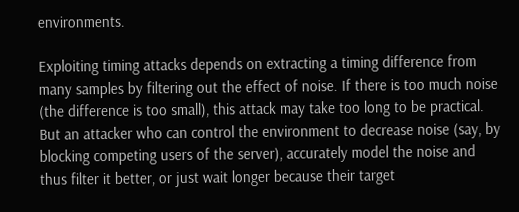environments.

Exploiting timing attacks depends on extracting a timing difference from many samples by filtering out the effect of noise. If there is too much noise (the difference is too small), this attack may take too long to be practical. But an attacker who can control the environment to decrease noise (say, by blocking competing users of the server), accurately model the noise and thus filter it better, or just wait longer because their target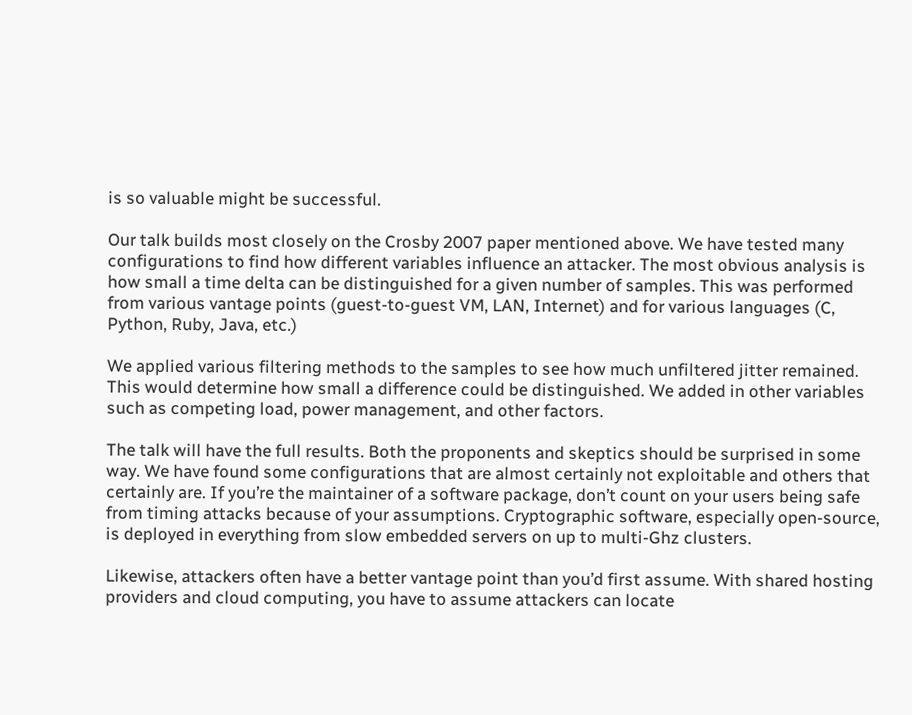is so valuable might be successful.

Our talk builds most closely on the Crosby 2007 paper mentioned above. We have tested many configurations to find how different variables influence an attacker. The most obvious analysis is how small a time delta can be distinguished for a given number of samples. This was performed from various vantage points (guest-to-guest VM, LAN, Internet) and for various languages (C, Python, Ruby, Java, etc.)

We applied various filtering methods to the samples to see how much unfiltered jitter remained. This would determine how small a difference could be distinguished. We added in other variables such as competing load, power management, and other factors.

The talk will have the full results. Both the proponents and skeptics should be surprised in some way. We have found some configurations that are almost certainly not exploitable and others that certainly are. If you’re the maintainer of a software package, don’t count on your users being safe from timing attacks because of your assumptions. Cryptographic software, especially open-source, is deployed in everything from slow embedded servers on up to multi-Ghz clusters.

Likewise, attackers often have a better vantage point than you’d first assume. With shared hosting providers and cloud computing, you have to assume attackers can locate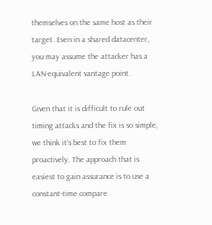themselves on the same host as their target. Even in a shared datacenter, you may assume the attacker has a LAN-equivalent vantage point.

Given that it is difficult to rule out timing attacks and the fix is so simple, we think it’s best to fix them proactively. The approach that is easiest to gain assurance is to use a constant-time compare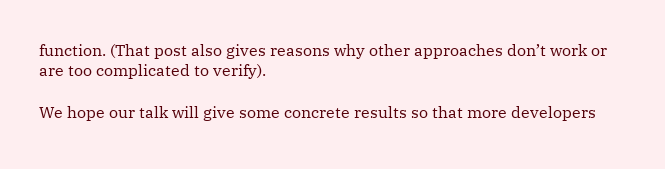function. (That post also gives reasons why other approaches don’t work or are too complicated to verify).

We hope our talk will give some concrete results so that more developers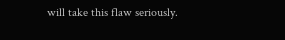will take this flaw seriously.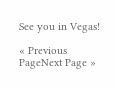See you in Vegas!

« Previous PageNext Page »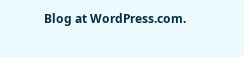Blog at WordPress.com.